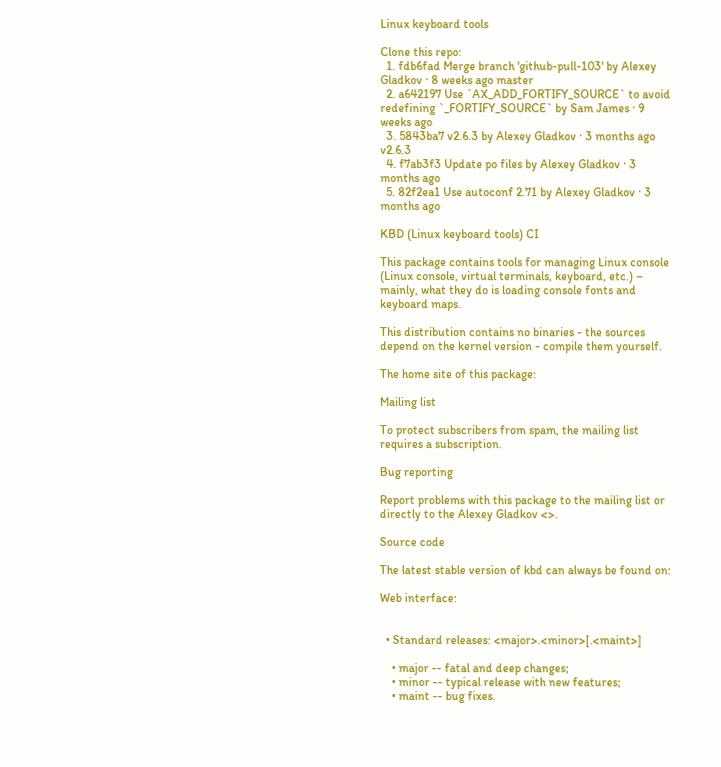Linux keyboard tools

Clone this repo:
  1. fdb6fad Merge branch 'github-pull-103' by Alexey Gladkov · 8 weeks ago master
  2. a642197 Use `AX_ADD_FORTIFY_SOURCE` to avoid redefining `_FORTIFY_SOURCE` by Sam James · 9 weeks ago
  3. 5843ba7 v2.6.3 by Alexey Gladkov · 3 months ago v2.6.3
  4. f7ab3f3 Update po files by Alexey Gladkov · 3 months ago
  5. 82f2ea1 Use autoconf 2.71 by Alexey Gladkov · 3 months ago

KBD (Linux keyboard tools) CI

This package contains tools for managing Linux console (Linux console, virtual terminals, keyboard, etc.) – mainly, what they do is loading console fonts and keyboard maps.

This distribution contains no binaries - the sources depend on the kernel version - compile them yourself.

The home site of this package:

Mailing list

To protect subscribers from spam, the mailing list requires a subscription.

Bug reporting

Report problems with this package to the mailing list or directly to the Alexey Gladkov <>.

Source code

The latest stable version of kbd can always be found on:

Web interface:


  • Standard releases: <major>.<minor>[.<maint>]

    • major -- fatal and deep changes;
    • minor -- typical release with new features;
    • maint -- bug fixes.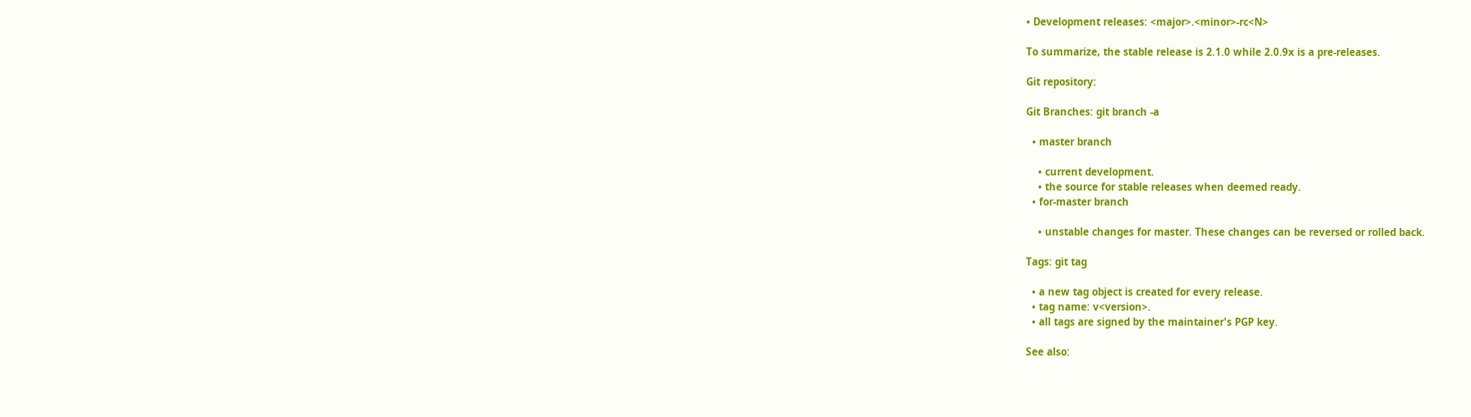• Development releases: <major>.<minor>-rc<N>

To summarize, the stable release is 2.1.0 while 2.0.9x is a pre-releases.

Git repository:

Git Branches: git branch -a

  • master branch

    • current development.
    • the source for stable releases when deemed ready.
  • for-master branch

    • unstable changes for master. These changes can be reversed or rolled back.

Tags: git tag

  • a new tag object is created for every release.
  • tag name: v<version>.
  • all tags are signed by the maintainer's PGP key.

See also: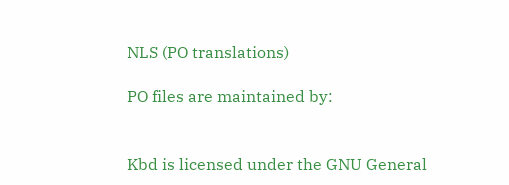NLS (PO translations)

PO files are maintained by:


Kbd is licensed under the GNU General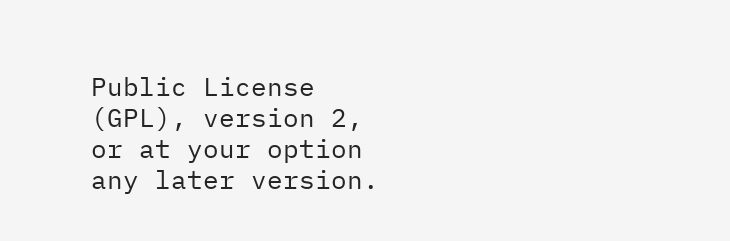Public License (GPL), version 2, or at your option any later version.